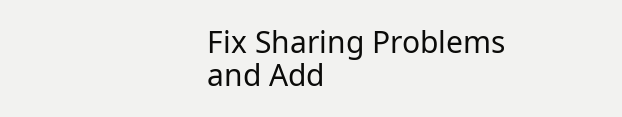Fix Sharing Problems and Add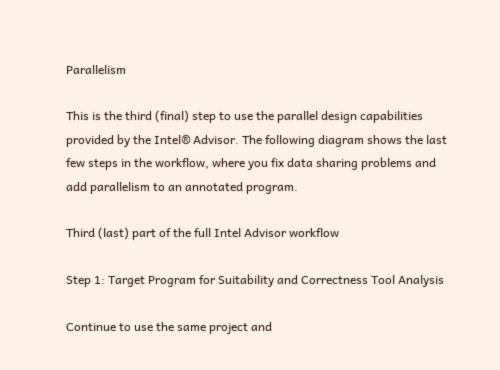Parallelism

This is the third (final) step to use the parallel design capabilities provided by the Intel® Advisor. The following diagram shows the last few steps in the workflow, where you fix data sharing problems and add parallelism to an annotated program.

Third (last) part of the full Intel Advisor workflow

Step 1: Target Program for Suitability and Correctness Tool Analysis

Continue to use the same project and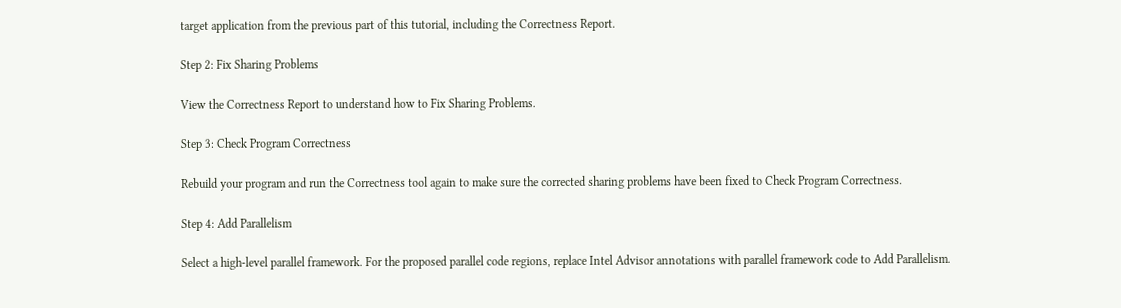target application from the previous part of this tutorial, including the Correctness Report.

Step 2: Fix Sharing Problems

View the Correctness Report to understand how to Fix Sharing Problems.

Step 3: Check Program Correctness

Rebuild your program and run the Correctness tool again to make sure the corrected sharing problems have been fixed to Check Program Correctness.

Step 4: Add Parallelism

Select a high-level parallel framework. For the proposed parallel code regions, replace Intel Advisor annotations with parallel framework code to Add Parallelism.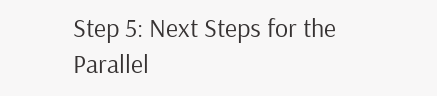Step 5: Next Steps for the Parallel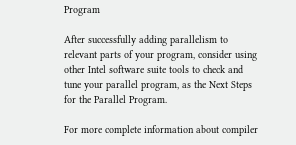Program

After successfully adding parallelism to relevant parts of your program, consider using other Intel software suite tools to check and tune your parallel program, as the Next Steps for the Parallel Program.

For more complete information about compiler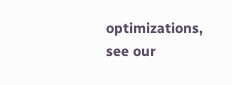optimizations, see our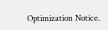Optimization Notice.